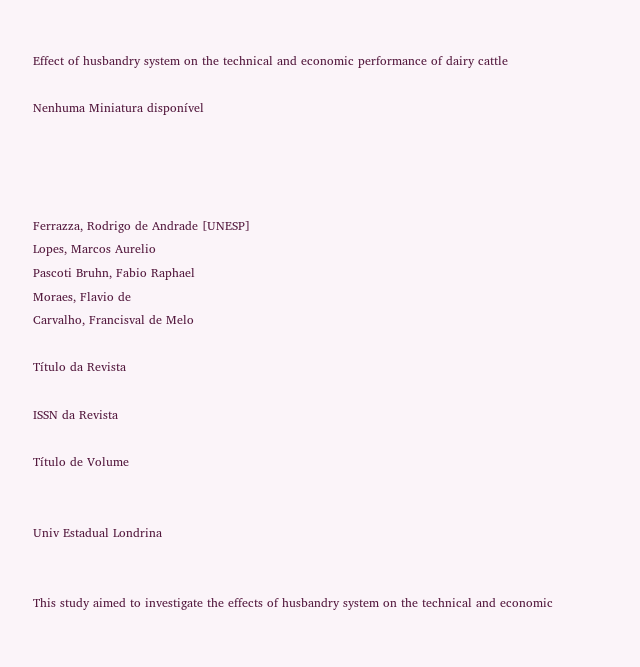Effect of husbandry system on the technical and economic performance of dairy cattle

Nenhuma Miniatura disponível




Ferrazza, Rodrigo de Andrade [UNESP]
Lopes, Marcos Aurelio
Pascoti Bruhn, Fabio Raphael
Moraes, Flavio de
Carvalho, Francisval de Melo

Título da Revista

ISSN da Revista

Título de Volume


Univ Estadual Londrina


This study aimed to investigate the effects of husbandry system on the technical and economic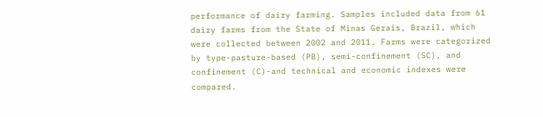performance of dairy farming. Samples included data from 61 dairy farms from the State of Minas Gerais, Brazil, which were collected between 2002 and 2011. Farms were categorized by type-pasture-based (PB), semi-confinement (SC), and confinement (C)-and technical and economic indexes were compared.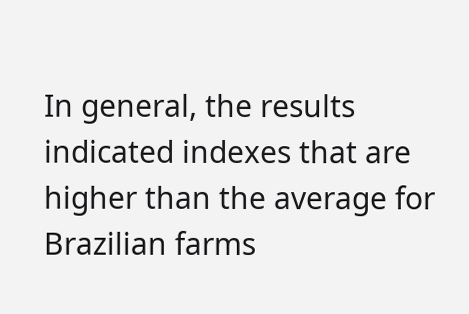In general, the results indicated indexes that are higher than the average for Brazilian farms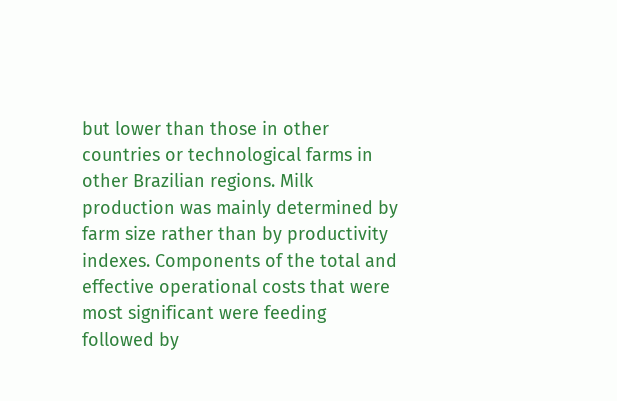but lower than those in other countries or technological farms in other Brazilian regions. Milk production was mainly determined by farm size rather than by productivity indexes. Components of the total and effective operational costs that were most significant were feeding followed by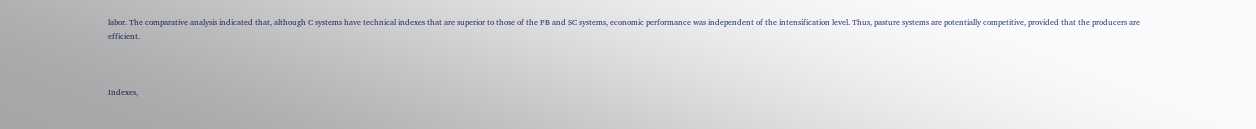labor. The comparative analysis indicated that, although C systems have technical indexes that are superior to those of the PB and SC systems, economic performance was independent of the intensification level. Thus, pasture systems are potentially competitive, provided that the producers are efficient.



Indexes,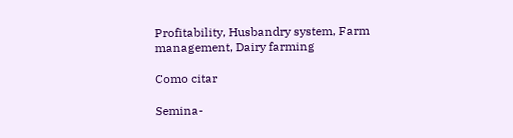Profitability, Husbandry system, Farm management, Dairy farming

Como citar

Semina-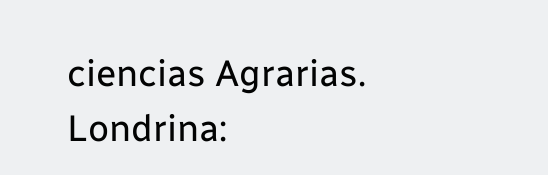ciencias Agrarias. Londrina: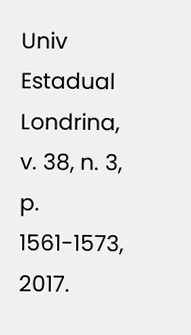Univ Estadual Londrina, v. 38, n. 3, p. 1561-1573, 2017.